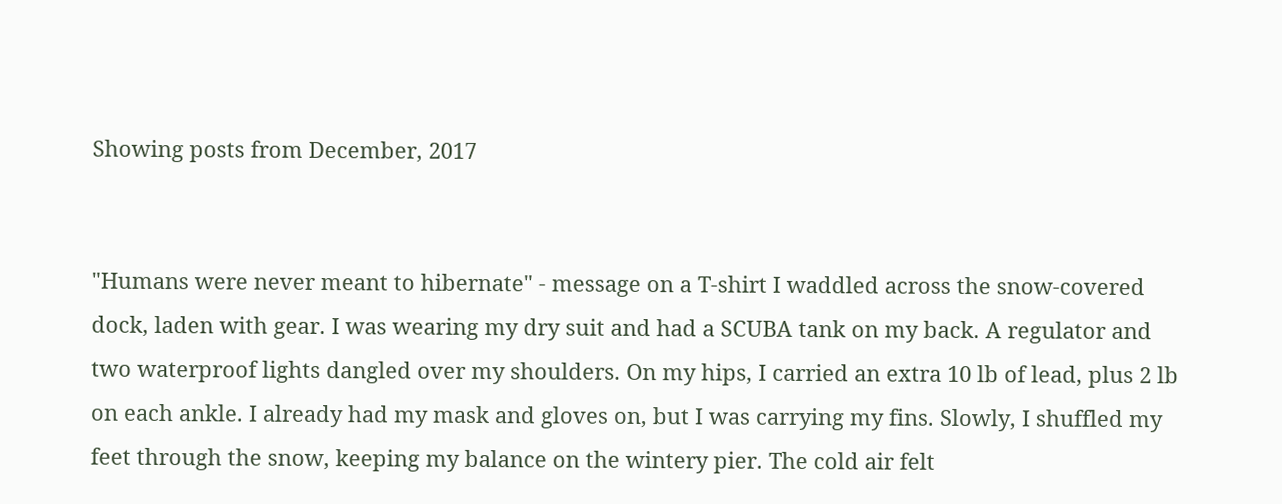Showing posts from December, 2017


"Humans were never meant to hibernate" - message on a T-shirt I waddled across the snow-covered dock, laden with gear. I was wearing my dry suit and had a SCUBA tank on my back. A regulator and two waterproof lights dangled over my shoulders. On my hips, I carried an extra 10 lb of lead, plus 2 lb on each ankle. I already had my mask and gloves on, but I was carrying my fins. Slowly, I shuffled my feet through the snow, keeping my balance on the wintery pier. The cold air felt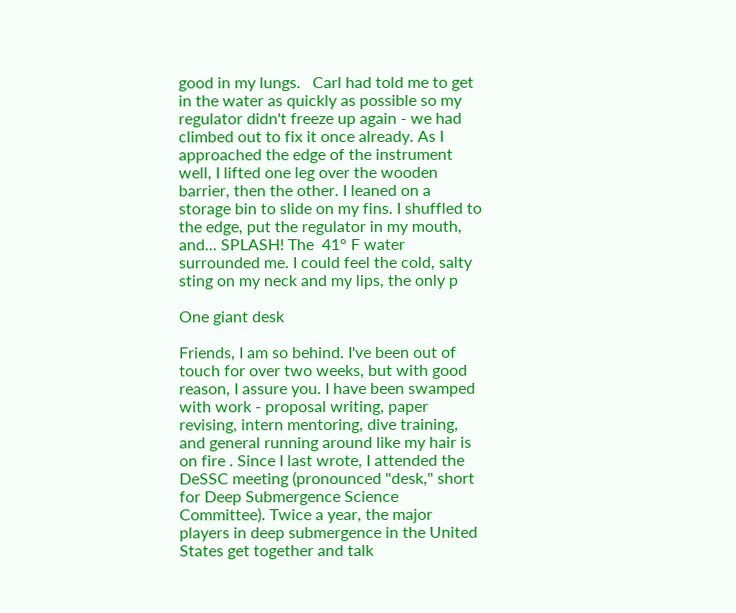good in my lungs.   Carl had told me to get in the water as quickly as possible so my regulator didn't freeze up again - we had climbed out to fix it once already. As I approached the edge of the instrument well, I lifted one leg over the wooden barrier, then the other. I leaned on a storage bin to slide on my fins. I shuffled to the edge, put the regulator in my mouth, and... SPLASH! The  41° F water surrounded me. I could feel the cold, salty sting on my neck and my lips, the only p

One giant desk

Friends, I am so behind. I've been out of touch for over two weeks, but with good reason, I assure you. I have been swamped with work - proposal writing, paper revising, intern mentoring, dive training, and general running around like my hair is on fire . Since I last wrote, I attended the DeSSC meeting (pronounced "desk," short for Deep Submergence Science Committee). Twice a year, the major players in deep submergence in the United States get together and talk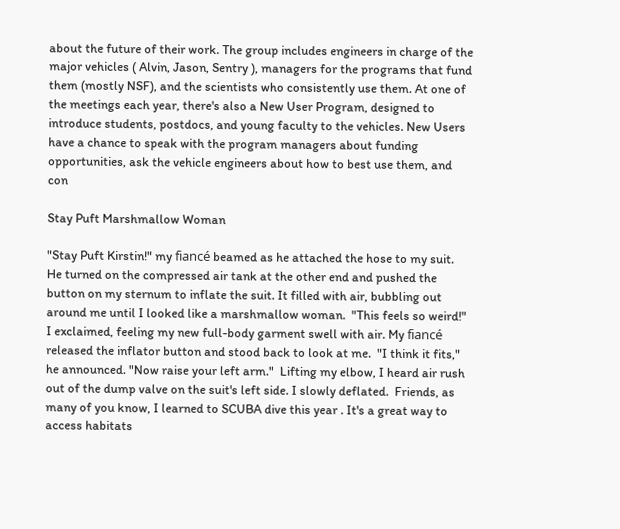about the future of their work. The group includes engineers in charge of the major vehicles ( Alvin, Jason, Sentry ), managers for the programs that fund them (mostly NSF), and the scientists who consistently use them. At one of the meetings each year, there's also a New User Program, designed to introduce students, postdocs, and young faculty to the vehicles. New Users have a chance to speak with the program managers about funding opportunities, ask the vehicle engineers about how to best use them, and con

Stay Puft Marshmallow Woman

"Stay Puft Kirstin!" my fiancé beamed as he attached the hose to my suit. He turned on the compressed air tank at the other end and pushed the button on my sternum to inflate the suit. It filled with air, bubbling out around me until I looked like a marshmallow woman.  "This feels so weird!" I exclaimed, feeling my new full-body garment swell with air. My fiancé released the inflator button and stood back to look at me.  "I think it fits," he announced. "Now raise your left arm."  Lifting my elbow, I heard air rush out of the dump valve on the suit's left side. I slowly deflated.  Friends, as many of you know, I learned to SCUBA dive this year . It's a great way to access habitats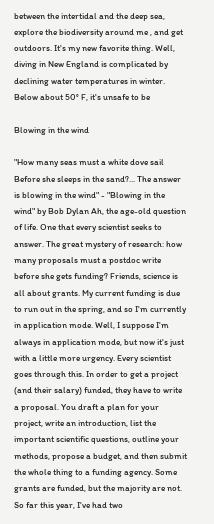between the intertidal and the deep sea, explore the biodiversity around me , and get outdoors. It's my new favorite thing. Well, diving in New England is complicated by declining water temperatures in winter. Below about 50° F, it's unsafe to be

Blowing in the wind

"How many seas must a white dove sail Before she sleeps in the sand?... The answer is blowing in the wind" - "Blowing in the wind" by Bob Dylan Ah, the age-old question of life. One that every scientist seeks to answer. The great mystery of research: how many proposals must a postdoc write before she gets funding? Friends, science is all about grants. My current funding is due to run out in the spring, and so I'm currently in application mode. Well, I suppose I'm always in application mode, but now it's just with a little more urgency. Every scientist goes through this. In order to get a project (and their salary) funded, they have to write a proposal. You draft a plan for your project, write an introduction, list the important scientific questions, outline your methods, propose a budget, and then submit the whole thing to a funding agency. Some grants are funded, but the majority are not. So far this year, I've had two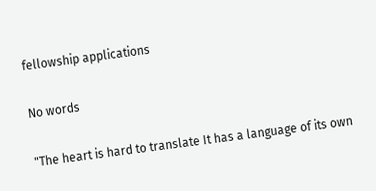fellowship applications

No words

"The heart is hard to translate It has a language of its own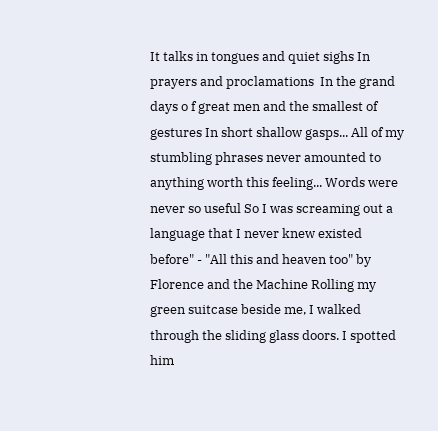It talks in tongues and quiet sighs In prayers and proclamations  In the grand days o f great men and the smallest of gestures In short shallow gasps... All of my stumbling phrases never amounted to anything worth this feeling... Words were never so useful So I was screaming out a language that I never knew existed before" - "All this and heaven too" by Florence and the Machine Rolling my green suitcase beside me, I walked through the sliding glass doors. I spotted him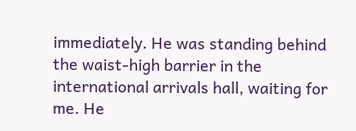immediately. He was standing behind the waist-high barrier in the international arrivals hall, waiting for me. He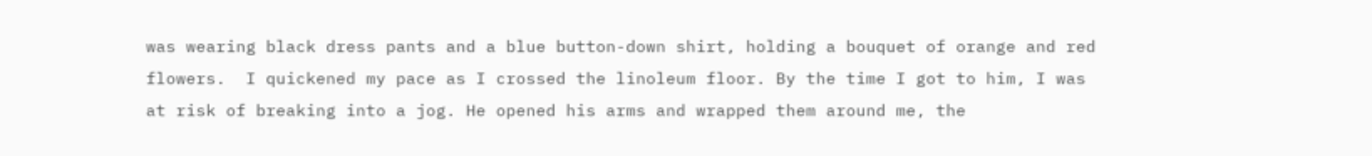was wearing black dress pants and a blue button-down shirt, holding a bouquet of orange and red flowers.  I quickened my pace as I crossed the linoleum floor. By the time I got to him, I was at risk of breaking into a jog. He opened his arms and wrapped them around me, the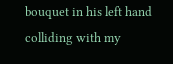bouquet in his left hand colliding with my